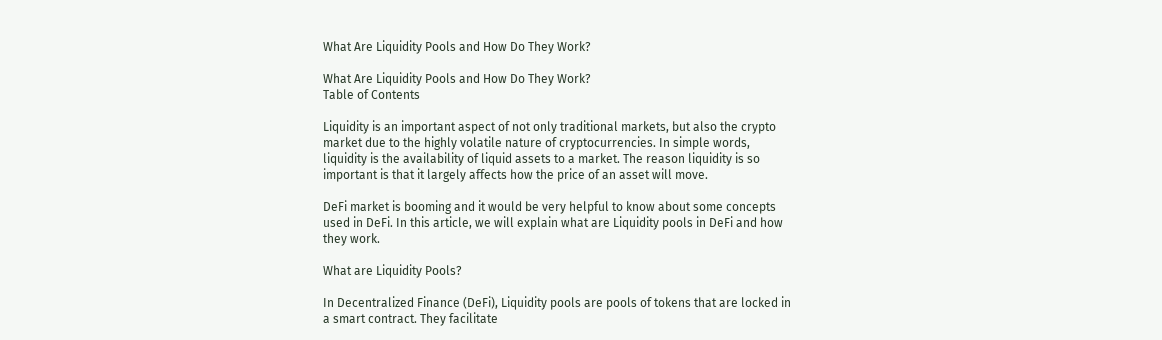What Are Liquidity Pools and How Do They Work?

What Are Liquidity Pools and How Do They Work?
Table of Contents

Liquidity is an important aspect of not only traditional markets, but also the crypto market due to the highly volatile nature of cryptocurrencies. In simple words, liquidity is the availability of liquid assets to a market. The reason liquidity is so important is that it largely affects how the price of an asset will move.

DeFi market is booming and it would be very helpful to know about some concepts used in DeFi. In this article, we will explain what are Liquidity pools in DeFi and how they work.

What are Liquidity Pools?

In Decentralized Finance (DeFi), Liquidity pools are pools of tokens that are locked in a smart contract. They facilitate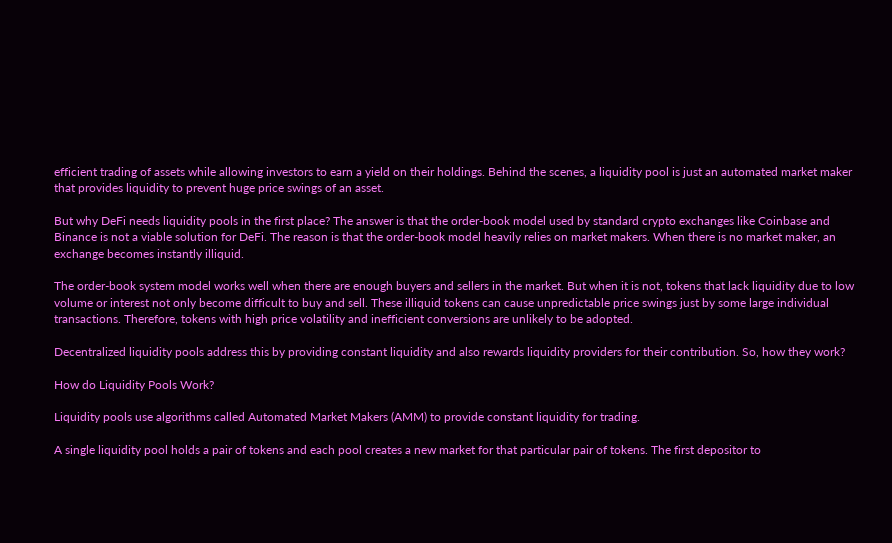efficient trading of assets while allowing investors to earn a yield on their holdings. Behind the scenes, a liquidity pool is just an automated market maker that provides liquidity to prevent huge price swings of an asset.

But why DeFi needs liquidity pools in the first place? The answer is that the order-book model used by standard crypto exchanges like Coinbase and Binance is not a viable solution for DeFi. The reason is that the order-book model heavily relies on market makers. When there is no market maker, an exchange becomes instantly illiquid.

The order-book system model works well when there are enough buyers and sellers in the market. But when it is not, tokens that lack liquidity due to low volume or interest not only become difficult to buy and sell. These illiquid tokens can cause unpredictable price swings just by some large individual transactions. Therefore, tokens with high price volatility and inefficient conversions are unlikely to be adopted.

Decentralized liquidity pools address this by providing constant liquidity and also rewards liquidity providers for their contribution. So, how they work?

How do Liquidity Pools Work?

Liquidity pools use algorithms called Automated Market Makers (AMM) to provide constant liquidity for trading.

A single liquidity pool holds a pair of tokens and each pool creates a new market for that particular pair of tokens. The first depositor to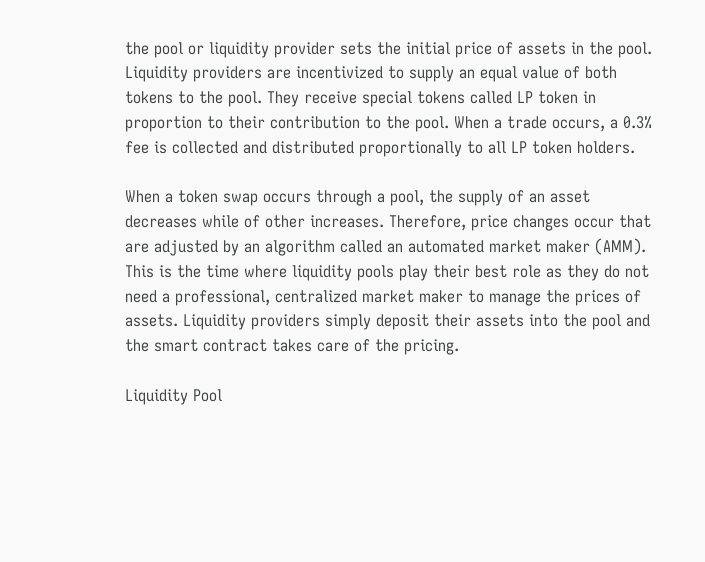the pool or liquidity provider sets the initial price of assets in the pool. Liquidity providers are incentivized to supply an equal value of both tokens to the pool. They receive special tokens called LP token in proportion to their contribution to the pool. When a trade occurs, a 0.3% fee is collected and distributed proportionally to all LP token holders.

When a token swap occurs through a pool, the supply of an asset decreases while of other increases. Therefore, price changes occur that are adjusted by an algorithm called an automated market maker (AMM). This is the time where liquidity pools play their best role as they do not need a professional, centralized market maker to manage the prices of assets. Liquidity providers simply deposit their assets into the pool and the smart contract takes care of the pricing.

Liquidity Pool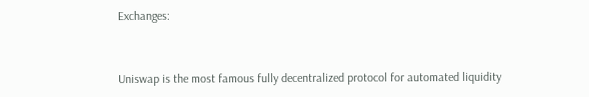Exchanges:


Uniswap is the most famous fully decentralized protocol for automated liquidity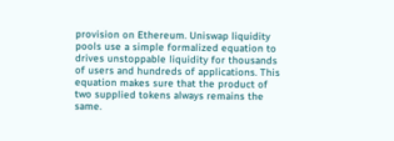provision on Ethereum. Uniswap liquidity pools use a simple formalized equation to drives unstoppable liquidity for thousands of users and hundreds of applications. This equation makes sure that the product of two supplied tokens always remains the same.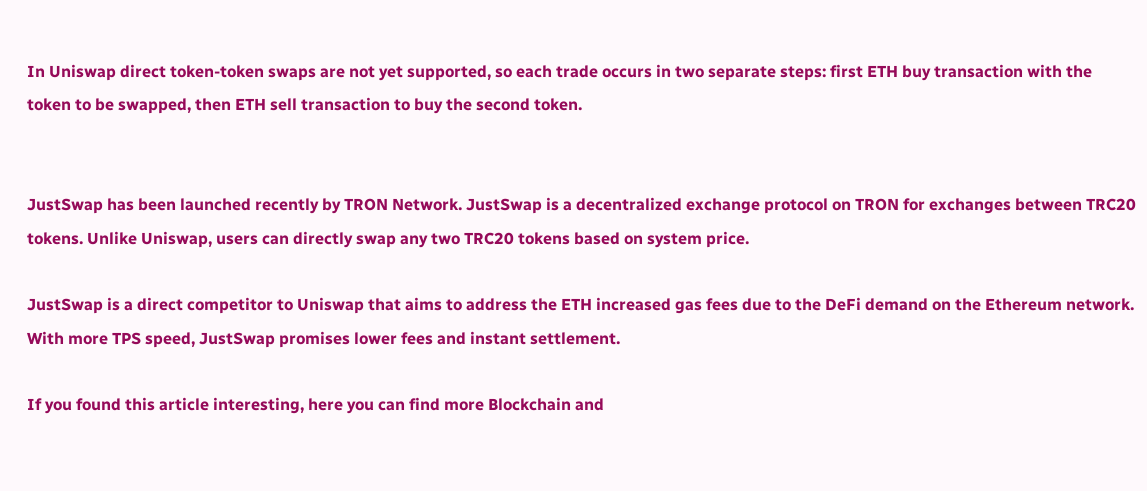In Uniswap direct token-token swaps are not yet supported, so each trade occurs in two separate steps: first ETH buy transaction with the token to be swapped, then ETH sell transaction to buy the second token.


JustSwap has been launched recently by TRON Network. JustSwap is a decentralized exchange protocol on TRON for exchanges between TRC20 tokens. Unlike Uniswap, users can directly swap any two TRC20 tokens based on system price.

JustSwap is a direct competitor to Uniswap that aims to address the ETH increased gas fees due to the DeFi demand on the Ethereum network. With more TPS speed, JustSwap promises lower fees and instant settlement.

If you found this article interesting, here you can find more Blockchain and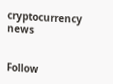cryptocurrency news


Follow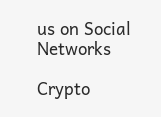us on Social Networks

Crypto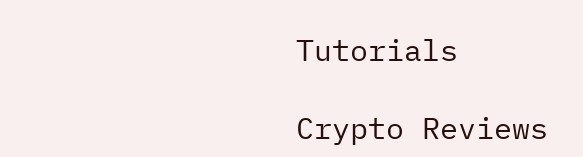Tutorials

Crypto Reviews